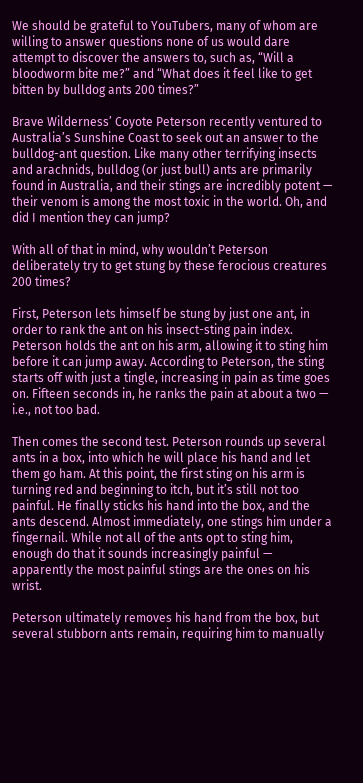We should be grateful to YouTubers, many of whom are willing to answer questions none of us would dare attempt to discover the answers to, such as, “Will a bloodworm bite me?” and “What does it feel like to get bitten by bulldog ants 200 times?”

Brave Wilderness’ Coyote Peterson recently ventured to Australia’s Sunshine Coast to seek out an answer to the bulldog-ant question. Like many other terrifying insects and arachnids, bulldog (or just bull) ants are primarily found in Australia, and their stings are incredibly potent — their venom is among the most toxic in the world. Oh, and did I mention they can jump?

With all of that in mind, why wouldn’t Peterson deliberately try to get stung by these ferocious creatures 200 times?

First, Peterson lets himself be stung by just one ant, in order to rank the ant on his insect-sting pain index. Peterson holds the ant on his arm, allowing it to sting him before it can jump away. According to Peterson, the sting starts off with just a tingle, increasing in pain as time goes on. Fifteen seconds in, he ranks the pain at about a two — i.e., not too bad.

Then comes the second test. Peterson rounds up several ants in a box, into which he will place his hand and let them go ham. At this point, the first sting on his arm is turning red and beginning to itch, but it’s still not too painful. He finally sticks his hand into the box, and the ants descend. Almost immediately, one stings him under a fingernail. While not all of the ants opt to sting him, enough do that it sounds increasingly painful — apparently the most painful stings are the ones on his wrist.

Peterson ultimately removes his hand from the box, but several stubborn ants remain, requiring him to manually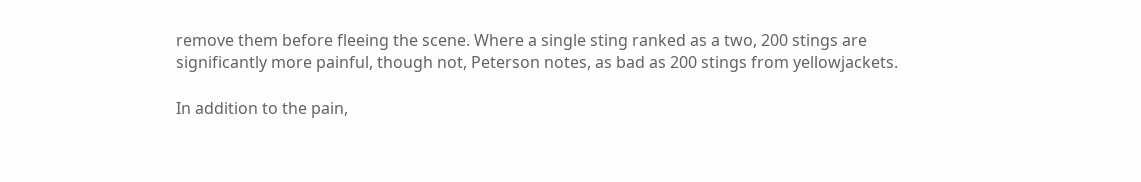remove them before fleeing the scene. Where a single sting ranked as a two, 200 stings are significantly more painful, though not, Peterson notes, as bad as 200 stings from yellowjackets.

In addition to the pain,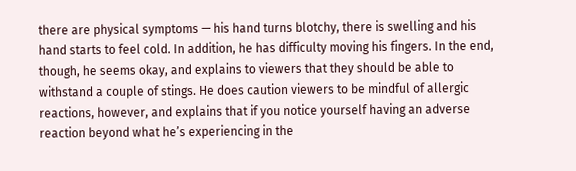there are physical symptoms — his hand turns blotchy, there is swelling and his hand starts to feel cold. In addition, he has difficulty moving his fingers. In the end, though, he seems okay, and explains to viewers that they should be able to withstand a couple of stings. He does caution viewers to be mindful of allergic reactions, however, and explains that if you notice yourself having an adverse reaction beyond what he’s experiencing in the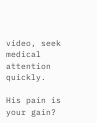video, seek medical attention quickly.

His pain is your gain?